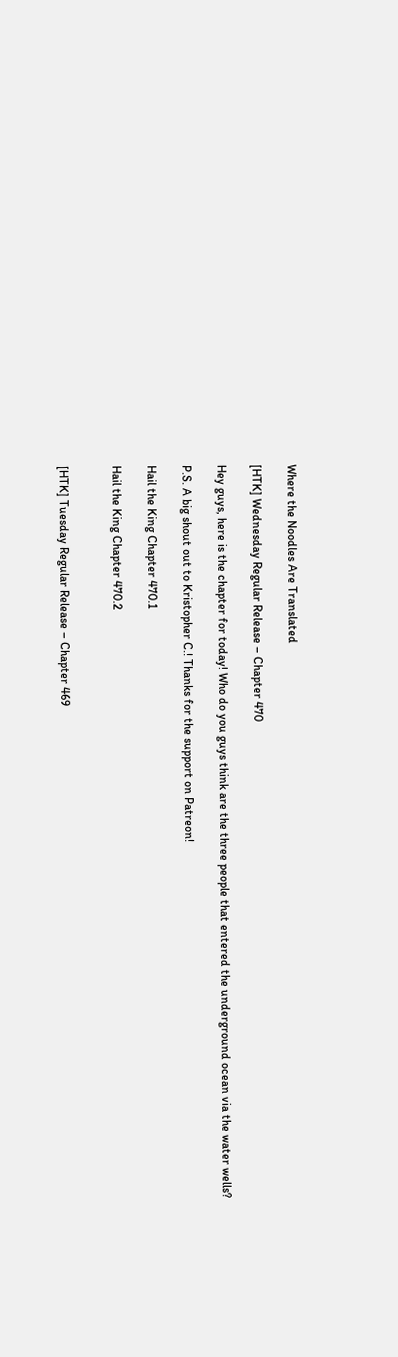Where the Noodles Are Translated

[HTK] Wednesday Regular Release – Chapter 470

Hey guys, here is the chapter for today! Who do you guys think are the three people that entered the underground ocean via the water wells?

P.S. A big shout out to Kristopher C.! Thanks for the support on Patreon!

Hail the King Chapter 470.1

Hail the King Chapter 470.2


[HTK] Tuesday Regular Release – Chapter 469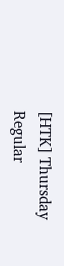[HTK] Thursday Regular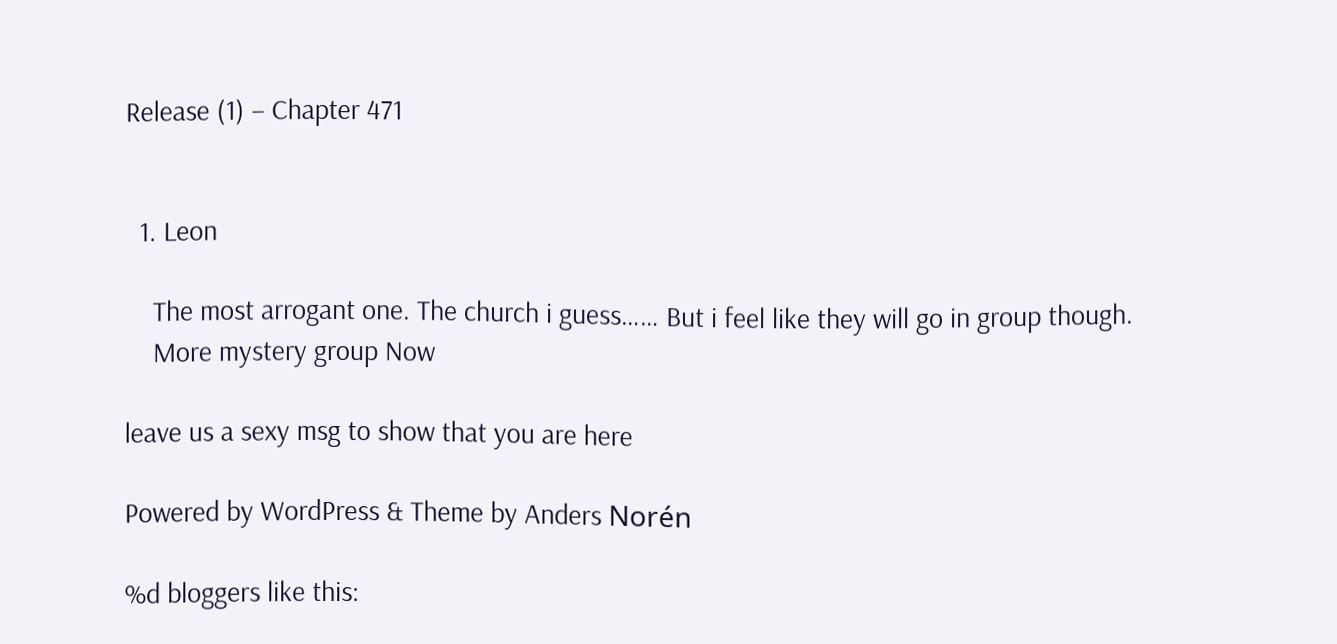Release (1) – Chapter 471


  1. Leon

    The most arrogant one. The church i guess…… But i feel like they will go in group though.
    More mystery group Now

leave us a sexy msg to show that you are here

Powered by WordPress & Theme by Anders Norén

%d bloggers like this: